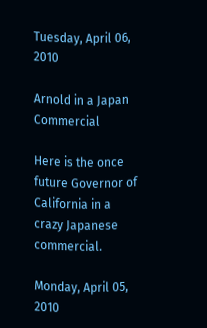Tuesday, April 06, 2010

Arnold in a Japan Commercial

Here is the once future Governor of California in a crazy Japanese commercial.

Monday, April 05, 2010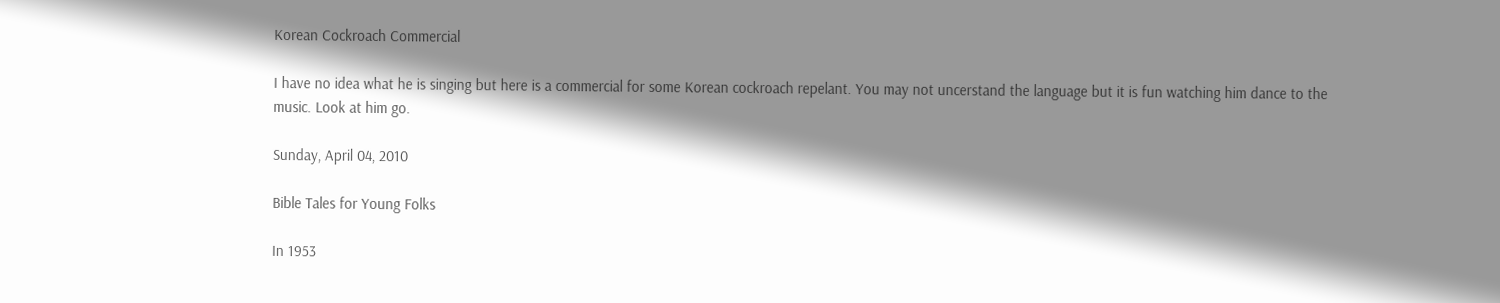Korean Cockroach Commercial

I have no idea what he is singing but here is a commercial for some Korean cockroach repelant. You may not uncerstand the language but it is fun watching him dance to the music. Look at him go.

Sunday, April 04, 2010

Bible Tales for Young Folks

In 1953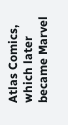Atlas Comics, which later became Marvel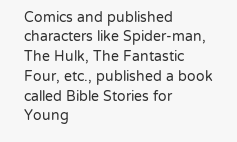Comics and published characters like Spider-man, The Hulk, The Fantastic Four, etc., published a book called Bible Stories for Young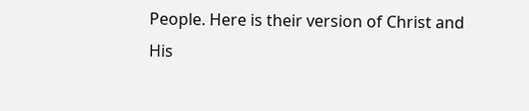People. Here is their version of Christ and His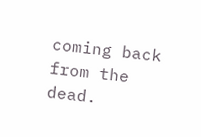coming back from the dead.